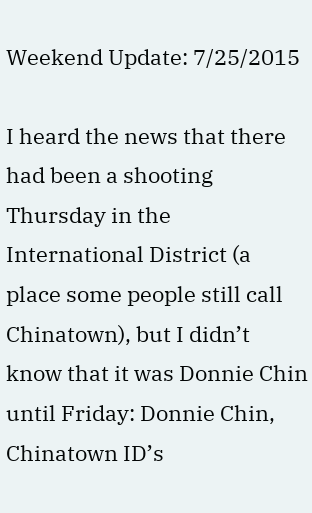Weekend Update: 7/25/2015

I heard the news that there had been a shooting Thursday in the International District (a place some people still call Chinatown), but I didn’t know that it was Donnie Chin until Friday: Donnie Chin, Chinatown ID’s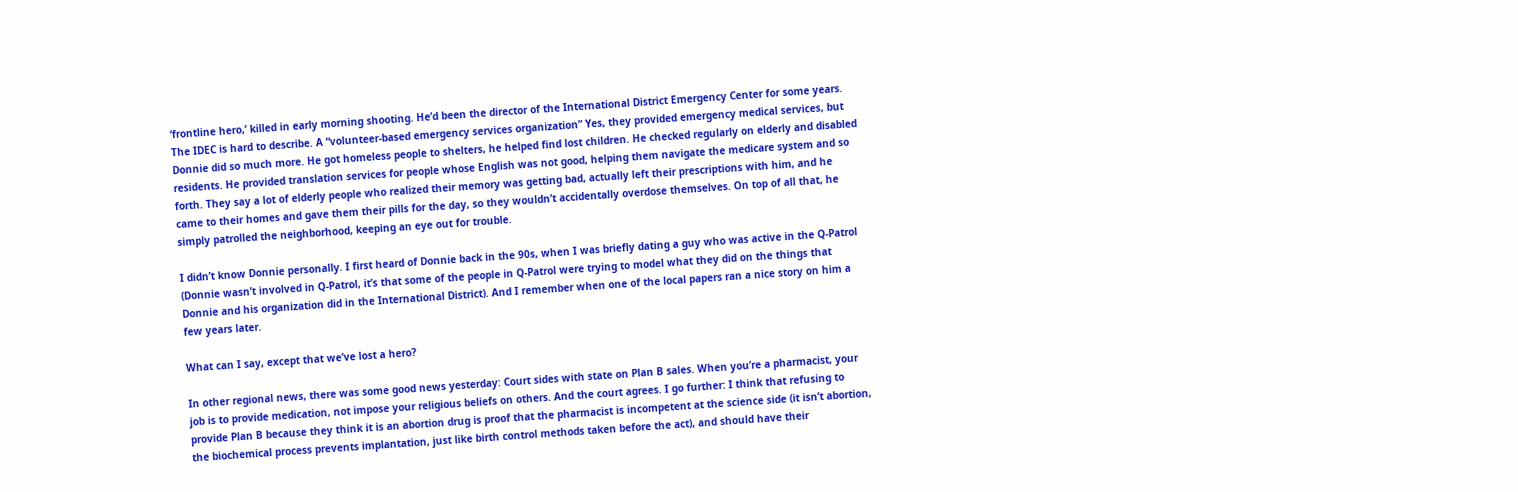‘frontline hero,’ killed in early morning shooting. He’d been the director of the International District Emergency Center for some years. The IDEC is hard to describe. A “volunteer-based emergency services organization” Yes, they provided emergency medical services, but Donnie did so much more. He got homeless people to shelters, he helped find lost children. He checked regularly on elderly and disabled residents. He provided translation services for people whose English was not good, helping them navigate the medicare system and so forth. They say a lot of elderly people who realized their memory was getting bad, actually left their prescriptions with him, and he came to their homes and gave them their pills for the day, so they wouldn’t accidentally overdose themselves. On top of all that, he simply patrolled the neighborhood, keeping an eye out for trouble.

I didn’t know Donnie personally. I first heard of Donnie back in the 90s, when I was briefly dating a guy who was active in the Q-Patrol (Donnie wasn’t involved in Q-Patrol, it’s that some of the people in Q-Patrol were trying to model what they did on the things that Donnie and his organization did in the International District). And I remember when one of the local papers ran a nice story on him a few years later.

What can I say, except that we’ve lost a hero?

In other regional news, there was some good news yesterday: Court sides with state on Plan B sales. When you’re a pharmacist, your job is to provide medication, not impose your religious beliefs on others. And the court agrees. I go further: I think that refusing to provide Plan B because they think it is an abortion drug is proof that the pharmacist is incompetent at the science side (it isn’t abortion, the biochemical process prevents implantation, just like birth control methods taken before the act), and should have their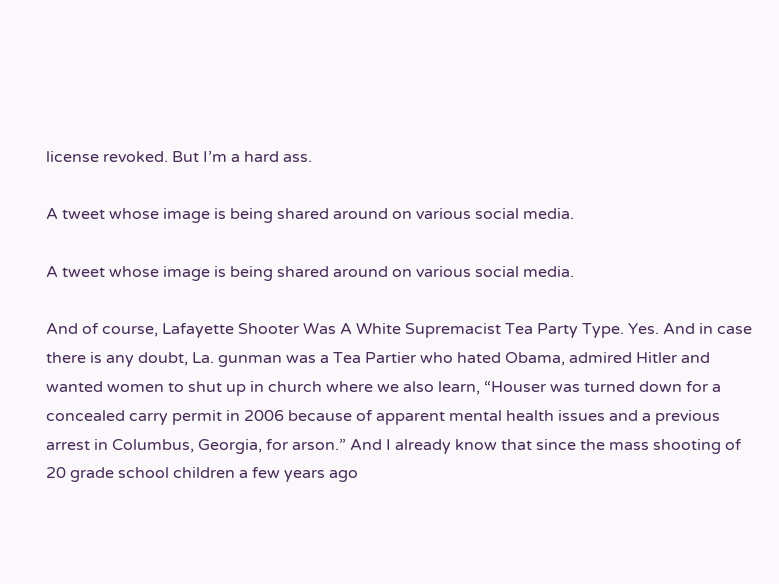license revoked. But I’m a hard ass.

A tweet whose image is being shared around on various social media.

A tweet whose image is being shared around on various social media.

And of course, Lafayette Shooter Was A White Supremacist Tea Party Type. Yes. And in case there is any doubt, La. gunman was a Tea Partier who hated Obama, admired Hitler and wanted women to shut up in church where we also learn, “Houser was turned down for a concealed carry permit in 2006 because of apparent mental health issues and a previous arrest in Columbus, Georgia, for arson.” And I already know that since the mass shooting of 20 grade school children a few years ago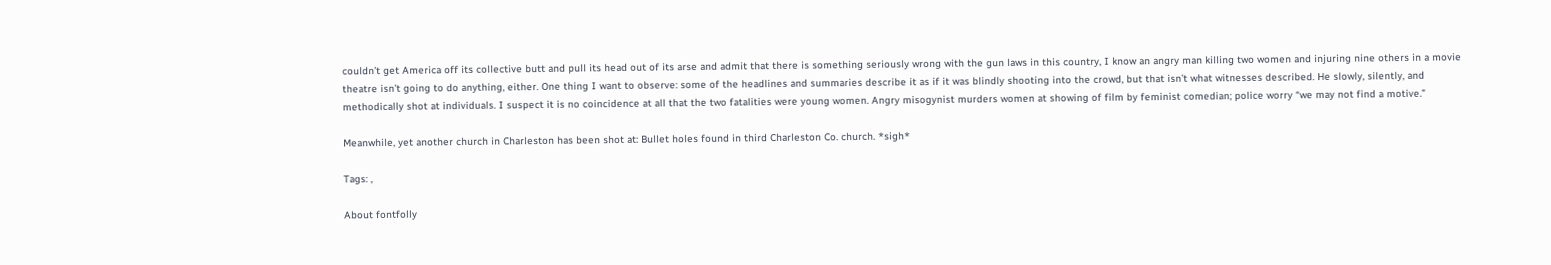couldn’t get America off its collective butt and pull its head out of its arse and admit that there is something seriously wrong with the gun laws in this country, I know an angry man killing two women and injuring nine others in a movie theatre isn’t going to do anything, either. One thing I want to observe: some of the headlines and summaries describe it as if it was blindly shooting into the crowd, but that isn’t what witnesses described. He slowly, silently, and methodically shot at individuals. I suspect it is no coincidence at all that the two fatalities were young women. Angry misogynist murders women at showing of film by feminist comedian; police worry “we may not find a motive.”

Meanwhile, yet another church in Charleston has been shot at: Bullet holes found in third Charleston Co. church. *sigh*

Tags: ,

About fontfolly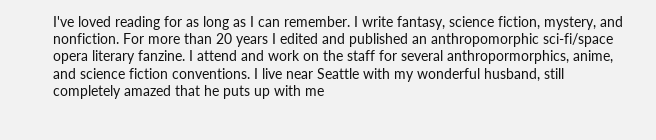I've loved reading for as long as I can remember. I write fantasy, science fiction, mystery, and nonfiction. For more than 20 years I edited and published an anthropomorphic sci-fi/space opera literary fanzine. I attend and work on the staff for several anthropormorphics, anime, and science fiction conventions. I live near Seattle with my wonderful husband, still completely amazed that he puts up with me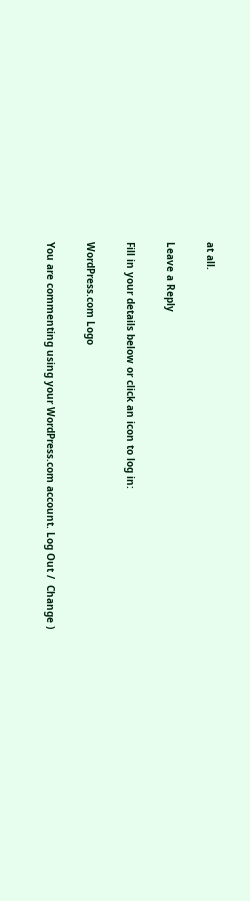at all.

Leave a Reply

Fill in your details below or click an icon to log in:

WordPress.com Logo

You are commenting using your WordPress.com account. Log Out /  Change )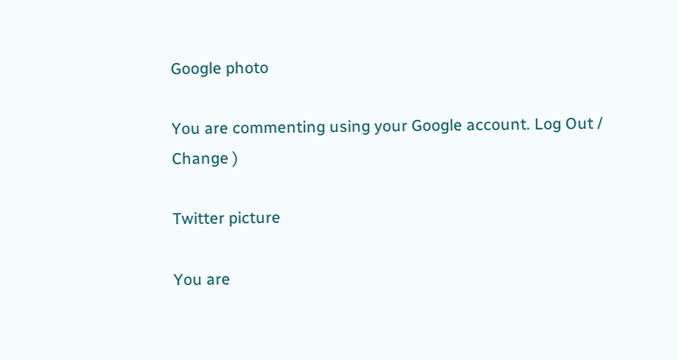Google photo

You are commenting using your Google account. Log Out /  Change )

Twitter picture

You are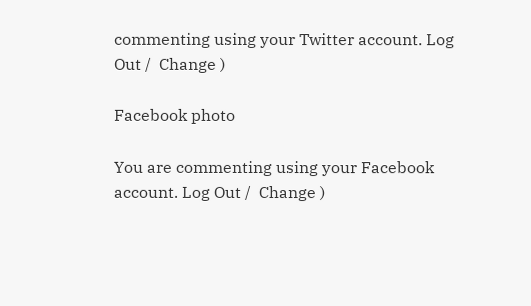commenting using your Twitter account. Log Out /  Change )

Facebook photo

You are commenting using your Facebook account. Log Out /  Change )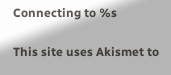Connecting to %s

This site uses Akismet to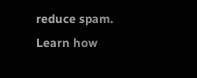reduce spam. Learn how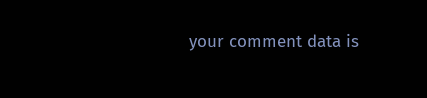your comment data is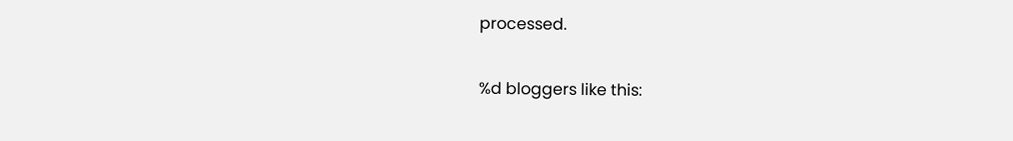processed.

%d bloggers like this: